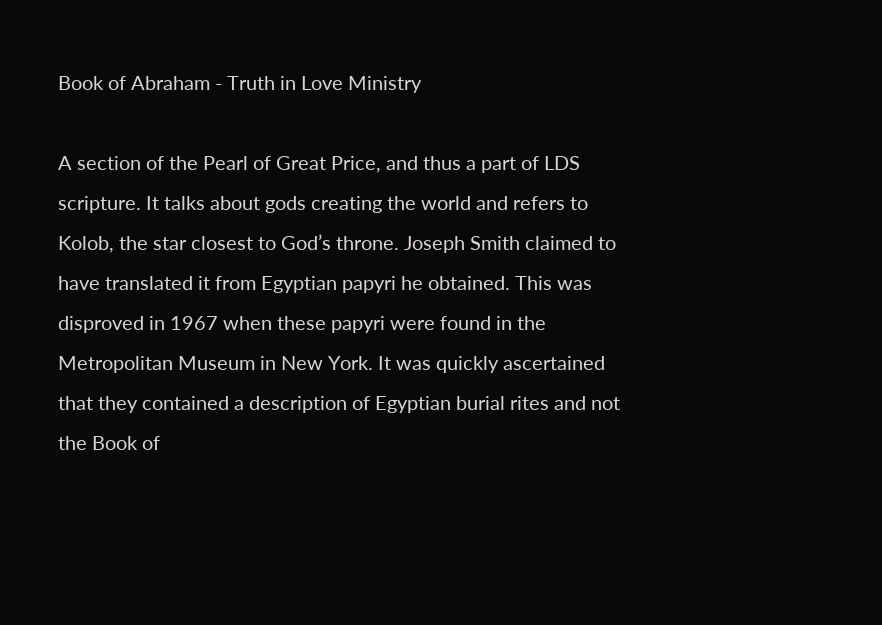Book of Abraham - Truth in Love Ministry

A section of the Pearl of Great Price, and thus a part of LDS scripture. It talks about gods creating the world and refers to Kolob, the star closest to God’s throne. Joseph Smith claimed to have translated it from Egyptian papyri he obtained. This was disproved in 1967 when these papyri were found in the Metropolitan Museum in New York. It was quickly ascertained that they contained a description of Egyptian burial rites and not the Book of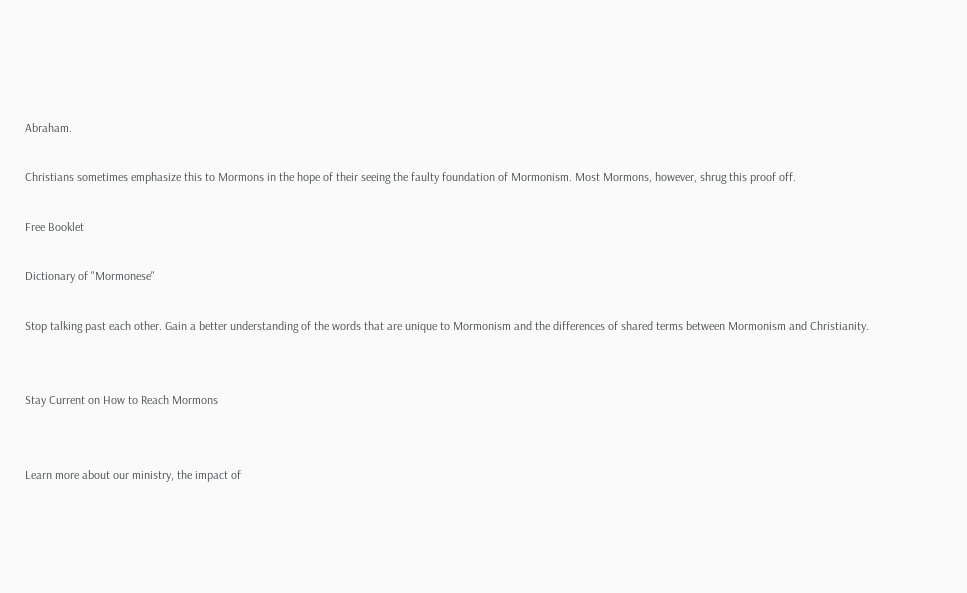Abraham.

Christians sometimes emphasize this to Mormons in the hope of their seeing the faulty foundation of Mormonism. Most Mormons, however, shrug this proof off.

Free Booklet

Dictionary of "Mormonese"

Stop talking past each other. Gain a better understanding of the words that are unique to Mormonism and the differences of shared terms between Mormonism and Christianity.


Stay Current on How to Reach Mormons


Learn more about our ministry, the impact of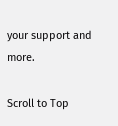your support and more.

Scroll to Top